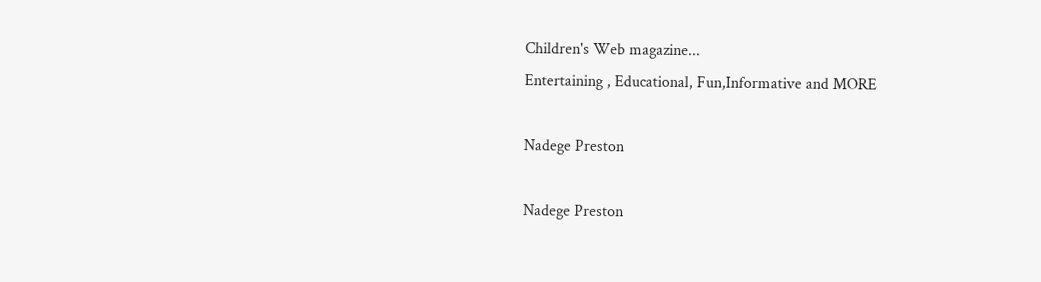Children's Web magazine...
Entertaining , Educational, Fun,Informative and MORE

Nadege Preston

Nadege Preston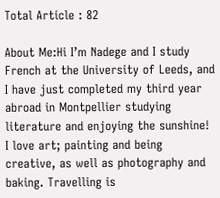Total Article : 82

About Me:Hi I’m Nadege and I study French at the University of Leeds, and I have just completed my third year abroad in Montpellier studying literature and enjoying the sunshine! I love art; painting and being creative, as well as photography and baking. Travelling is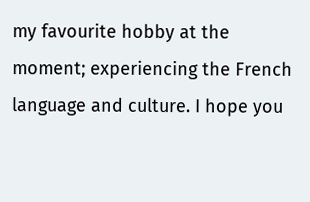my favourite hobby at the moment; experiencing the French language and culture. I hope you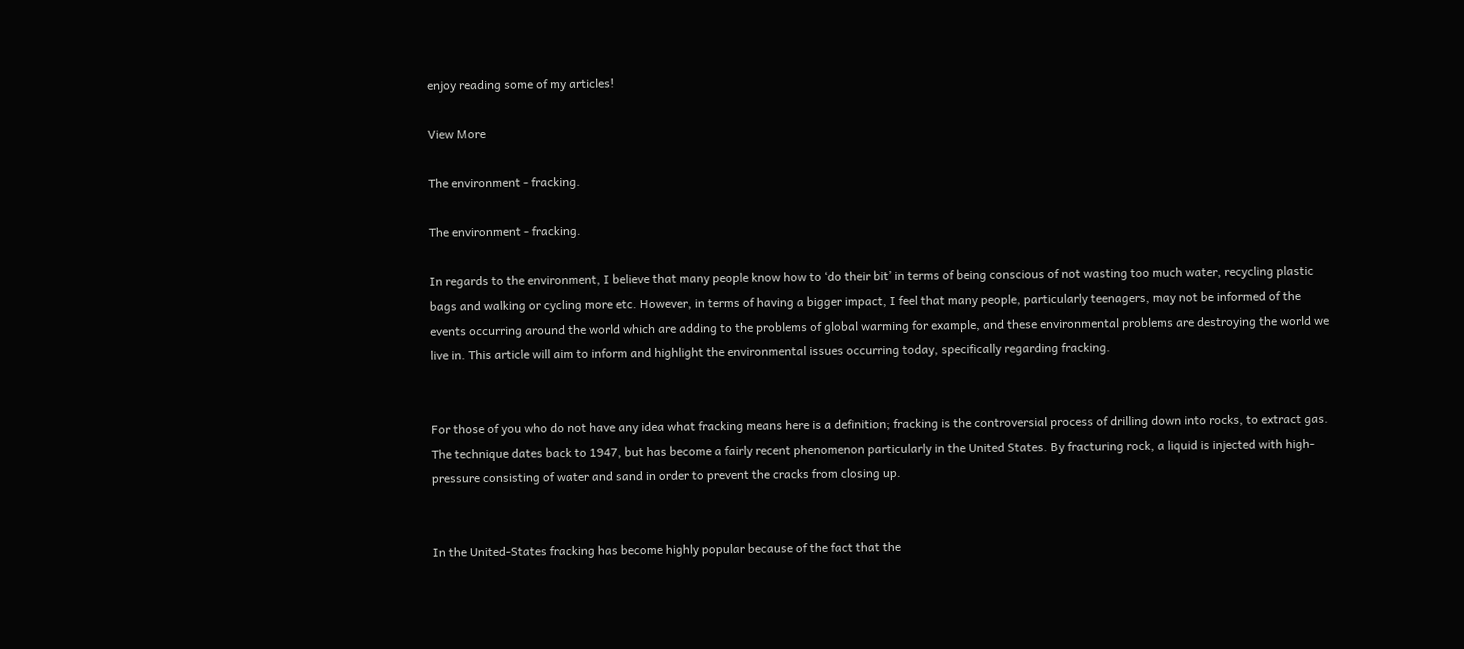enjoy reading some of my articles!

View More

The environment - fracking.

The environment - fracking.

In regards to the environment, I believe that many people know how to ‘do their bit’ in terms of being conscious of not wasting too much water, recycling plastic bags and walking or cycling more etc. However, in terms of having a bigger impact, I feel that many people, particularly teenagers, may not be informed of the events occurring around the world which are adding to the problems of global warming for example, and these environmental problems are destroying the world we live in. This article will aim to inform and highlight the environmental issues occurring today, specifically regarding fracking.


For those of you who do not have any idea what fracking means here is a definition; fracking is the controversial process of drilling down into rocks, to extract gas. The technique dates back to 1947, but has become a fairly recent phenomenon particularly in the United States. By fracturing rock, a liquid is injected with high-pressure consisting of water and sand in order to prevent the cracks from closing up.


In the United-States fracking has become highly popular because of the fact that the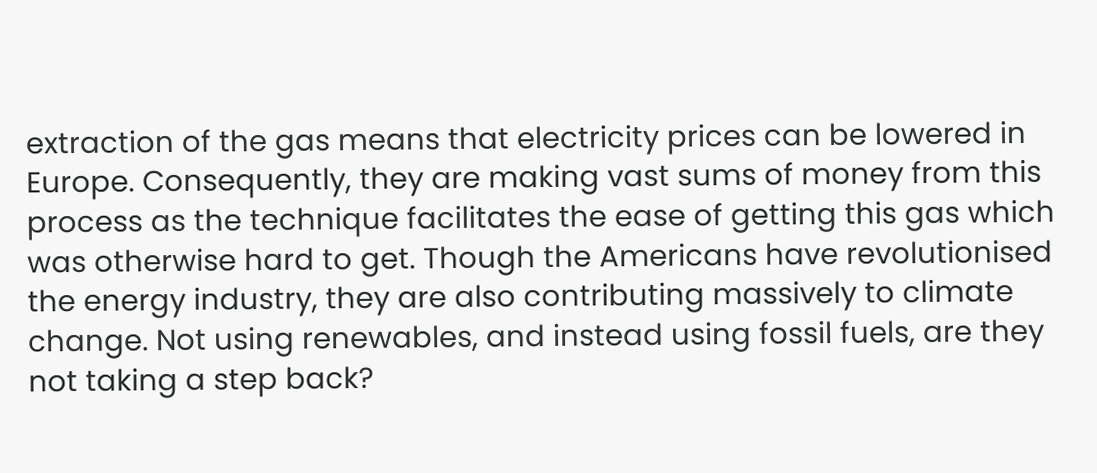extraction of the gas means that electricity prices can be lowered in Europe. Consequently, they are making vast sums of money from this process as the technique facilitates the ease of getting this gas which was otherwise hard to get. Though the Americans have revolutionised the energy industry, they are also contributing massively to climate change. Not using renewables, and instead using fossil fuels, are they not taking a step back?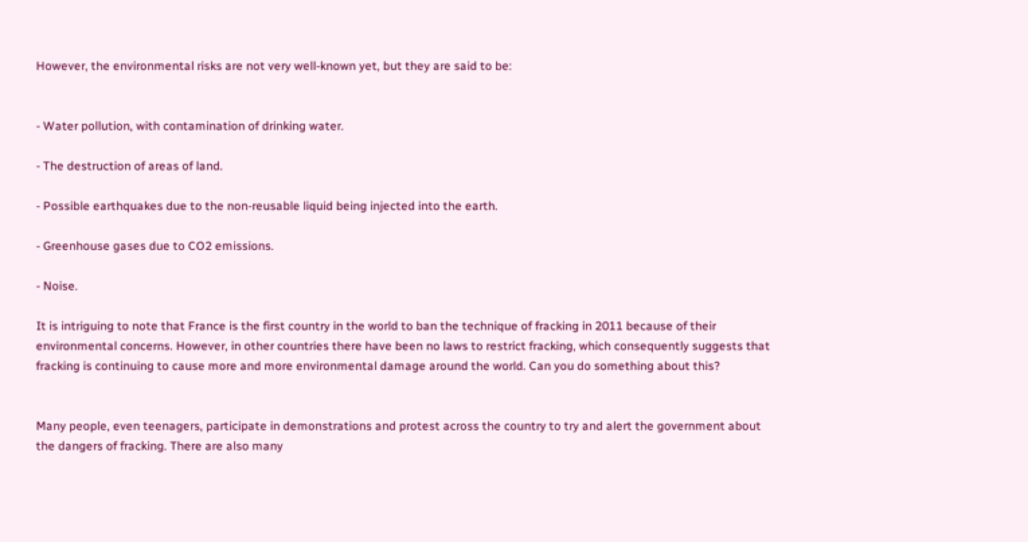However, the environmental risks are not very well-known yet, but they are said to be:


- Water pollution, with contamination of drinking water.

- The destruction of areas of land.

- Possible earthquakes due to the non-reusable liquid being injected into the earth.

- Greenhouse gases due to CO2 emissions.

- Noise.

It is intriguing to note that France is the first country in the world to ban the technique of fracking in 2011 because of their environmental concerns. However, in other countries there have been no laws to restrict fracking, which consequently suggests that fracking is continuing to cause more and more environmental damage around the world. Can you do something about this?


Many people, even teenagers, participate in demonstrations and protest across the country to try and alert the government about the dangers of fracking. There are also many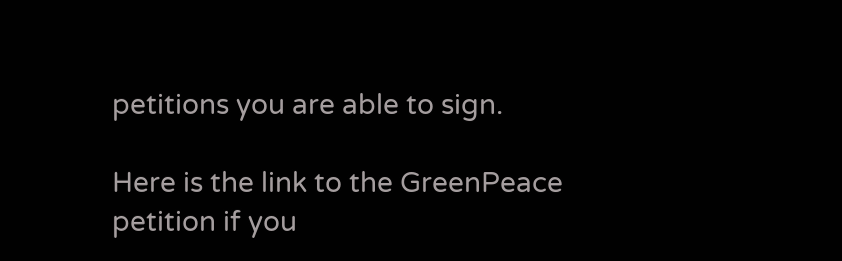petitions you are able to sign.

Here is the link to the GreenPeace petition if you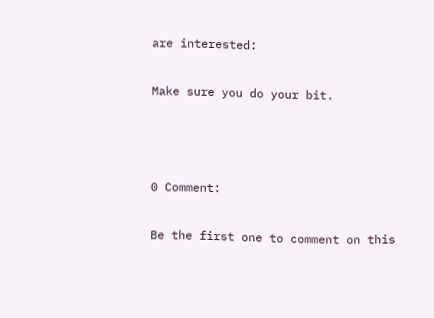are interested:

Make sure you do your bit.



0 Comment:

Be the first one to comment on this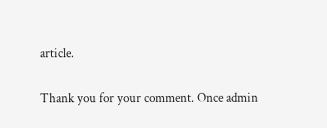article.

Thank you for your comment. Once admin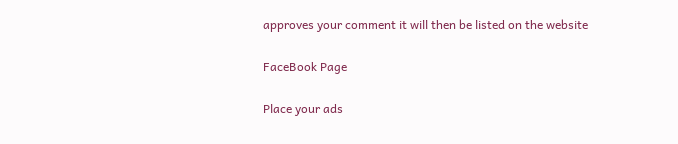approves your comment it will then be listed on the website

FaceBook Page

Place your ads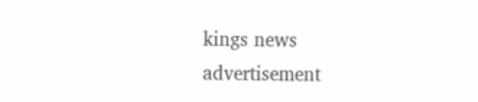kings news advertisement